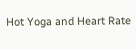Hot Yoga and Heart Rate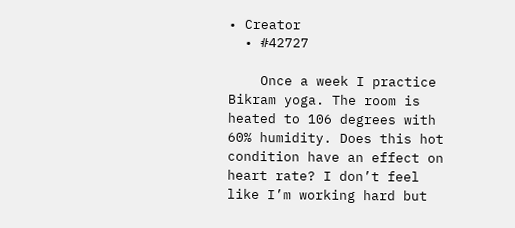• Creator
  • #42727

    Once a week I practice Bikram yoga. The room is heated to 106 degrees with 60% humidity. Does this hot condition have an effect on heart rate? I don’t feel like I’m working hard but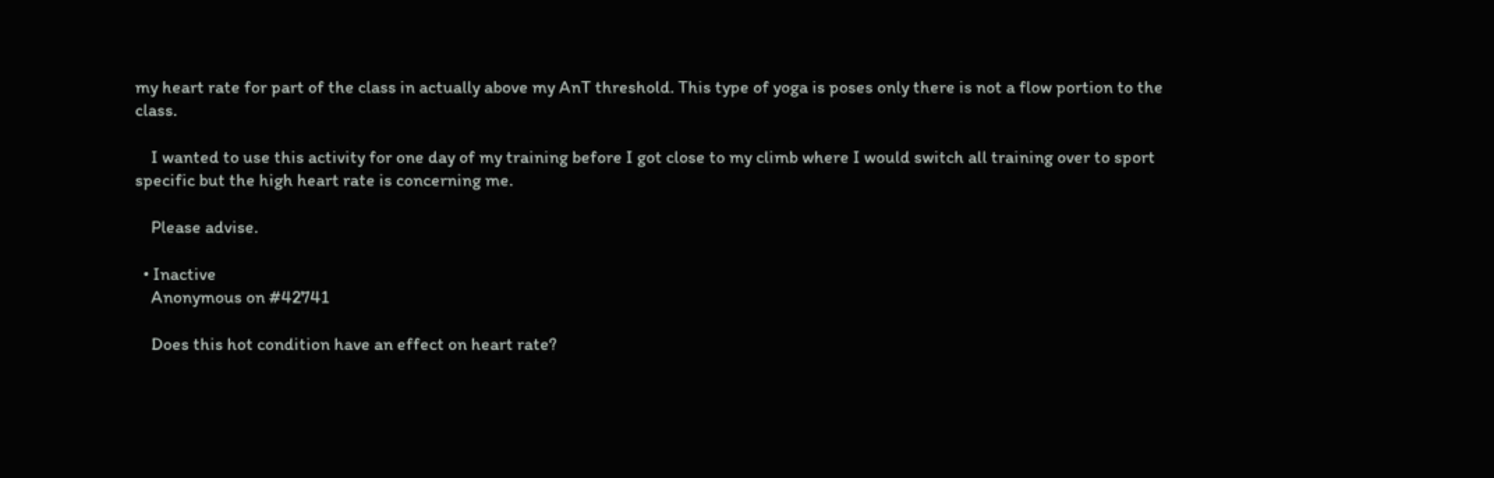my heart rate for part of the class in actually above my AnT threshold. This type of yoga is poses only there is not a flow portion to the class.

    I wanted to use this activity for one day of my training before I got close to my climb where I would switch all training over to sport specific but the high heart rate is concerning me.

    Please advise.

  • Inactive
    Anonymous on #42741

    Does this hot condition have an effect on heart rate?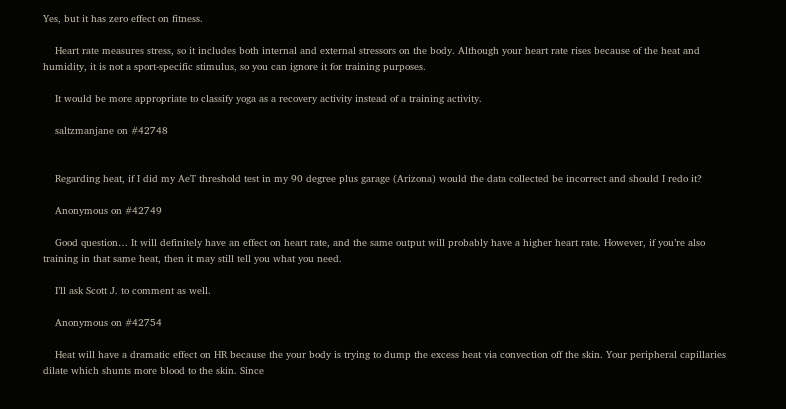Yes, but it has zero effect on fitness.

    Heart rate measures stress, so it includes both internal and external stressors on the body. Although your heart rate rises because of the heat and humidity, it is not a sport-specific stimulus, so you can ignore it for training purposes.

    It would be more appropriate to classify yoga as a recovery activity instead of a training activity.

    saltzmanjane on #42748


    Regarding heat, if I did my AeT threshold test in my 90 degree plus garage (Arizona) would the data collected be incorrect and should I redo it?

    Anonymous on #42749

    Good question… It will definitely have an effect on heart rate, and the same output will probably have a higher heart rate. However, if you’re also training in that same heat, then it may still tell you what you need.

    I’ll ask Scott J. to comment as well.

    Anonymous on #42754

    Heat will have a dramatic effect on HR because the your body is trying to dump the excess heat via convection off the skin. Your peripheral capillaries dilate which shunts more blood to the skin. Since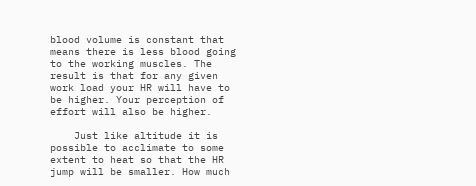blood volume is constant that means there is less blood going to the working muscles. The result is that for any given work load your HR will have to be higher. Your perception of effort will also be higher.

    Just like altitude it is possible to acclimate to some extent to heat so that the HR jump will be smaller. How much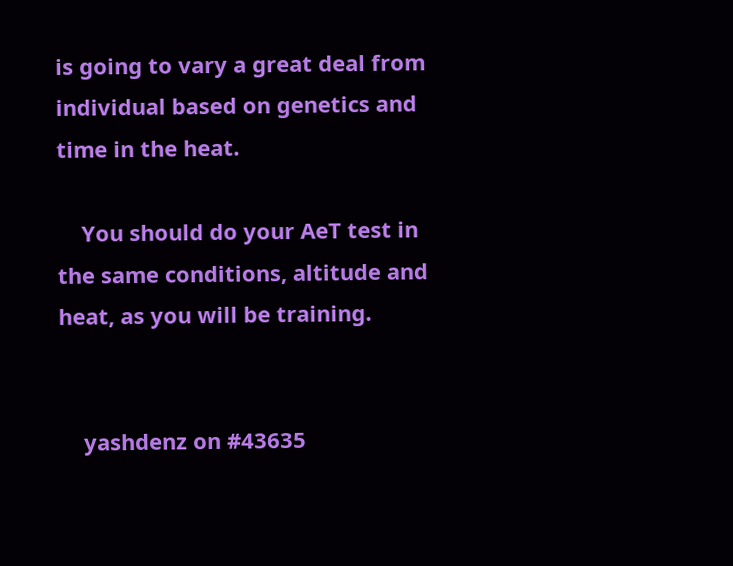is going to vary a great deal from individual based on genetics and time in the heat.

    You should do your AeT test in the same conditions, altitude and heat, as you will be training.


    yashdenz on #43635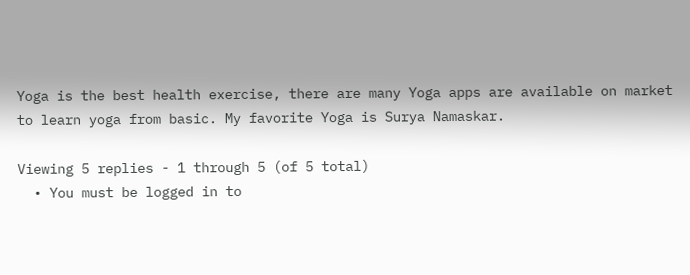Yoga is the best health exercise, there are many Yoga apps are available on market to learn yoga from basic. My favorite Yoga is Surya Namaskar.

Viewing 5 replies - 1 through 5 (of 5 total)
  • You must be logged in to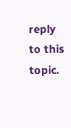reply to this topic.